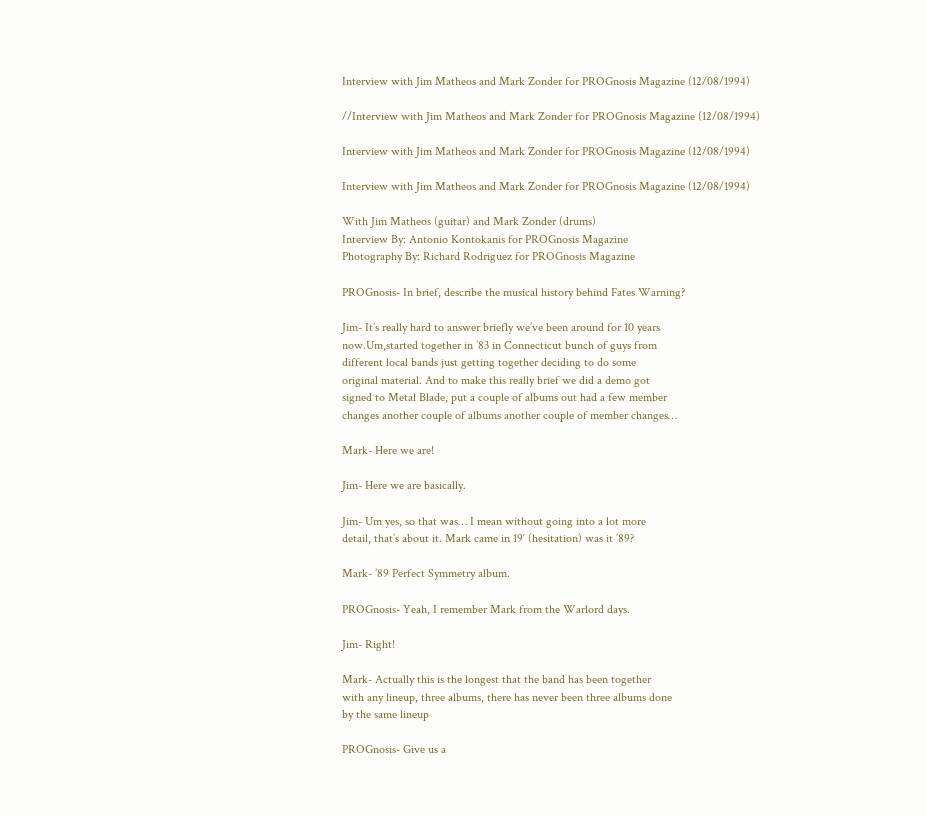Interview with Jim Matheos and Mark Zonder for PROGnosis Magazine (12/08/1994)

//Interview with Jim Matheos and Mark Zonder for PROGnosis Magazine (12/08/1994)

Interview with Jim Matheos and Mark Zonder for PROGnosis Magazine (12/08/1994)

Interview with Jim Matheos and Mark Zonder for PROGnosis Magazine (12/08/1994)

With Jim Matheos (guitar) and Mark Zonder (drums)
Interview By: Antonio Kontokanis for PROGnosis Magazine
Photography By: Richard Rodriguez for PROGnosis Magazine

PROGnosis- In brief, describe the musical history behind Fates Warning?

Jim- It’s really hard to answer briefly we’ve been around for 10 years
now.Um,started together in ’83 in Connecticut bunch of guys from
different local bands just getting together deciding to do some
original material. And to make this really brief we did a demo got
signed to Metal Blade, put a couple of albums out had a few member
changes another couple of albums another couple of member changes…

Mark- Here we are!

Jim- Here we are basically.

Jim- Um yes, so that was… I mean without going into a lot more
detail, that’s about it. Mark came in 19′ (hesitation) was it ’89?

Mark- ’89 Perfect Symmetry album.

PROGnosis- Yeah, I remember Mark from the Warlord days.

Jim- Right!

Mark- Actually this is the longest that the band has been together
with any lineup, three albums, there has never been three albums done
by the same lineup

PROGnosis- Give us a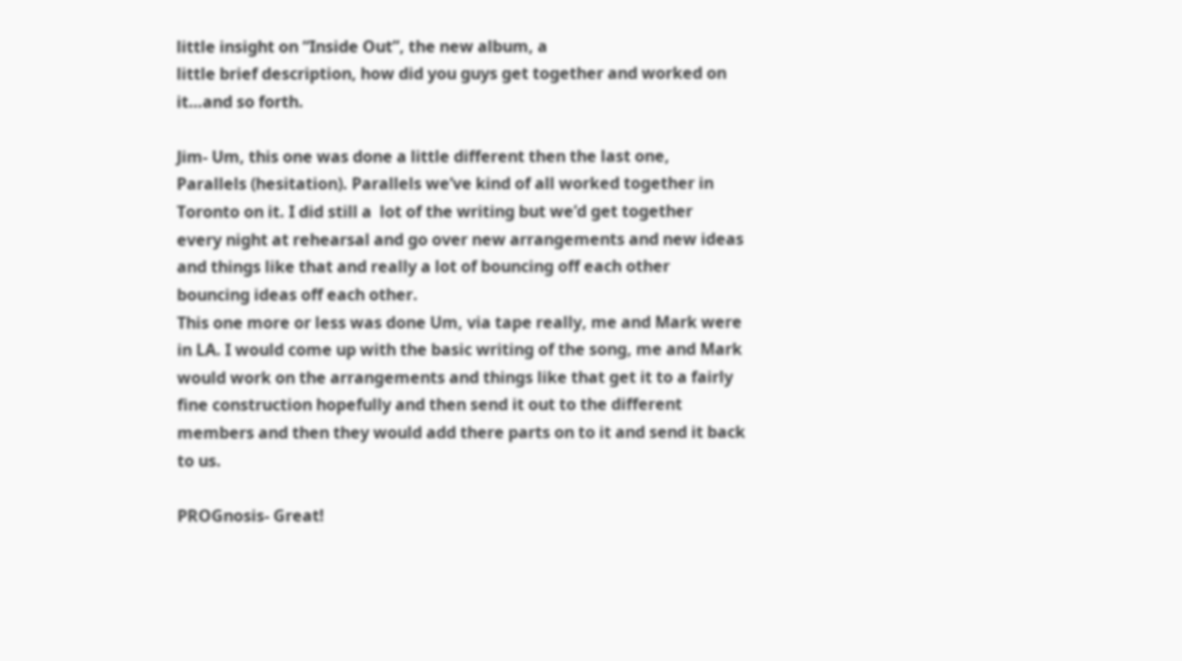little insight on “Inside Out”, the new album, a
little brief description, how did you guys get together and worked on
it…and so forth.

Jim- Um, this one was done a little different then the last one,
Parallels (hesitation). Parallels we’ve kind of all worked together in
Toronto on it. I did still a  lot of the writing but we’d get together
every night at rehearsal and go over new arrangements and new ideas
and things like that and really a lot of bouncing off each other
bouncing ideas off each other.
This one more or less was done Um, via tape really, me and Mark were
in LA. I would come up with the basic writing of the song, me and Mark
would work on the arrangements and things like that get it to a fairly
fine construction hopefully and then send it out to the different
members and then they would add there parts on to it and send it back
to us.

PROGnosis- Great!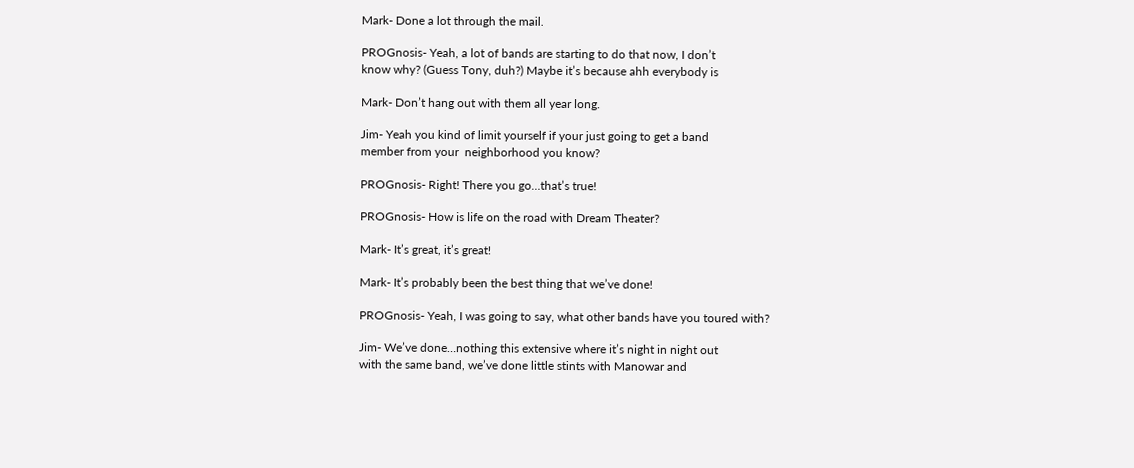Mark- Done a lot through the mail.

PROGnosis- Yeah, a lot of bands are starting to do that now, I don’t
know why? (Guess Tony, duh?) Maybe it’s because ahh everybody is

Mark- Don’t hang out with them all year long.

Jim- Yeah you kind of limit yourself if your just going to get a band
member from your  neighborhood you know?

PROGnosis- Right! There you go…that’s true!

PROGnosis- How is life on the road with Dream Theater?

Mark- It’s great, it’s great!

Mark- It’s probably been the best thing that we’ve done!

PROGnosis- Yeah, I was going to say, what other bands have you toured with?

Jim- We’ve done…nothing this extensive where it’s night in night out
with the same band, we’ve done little stints with Manowar and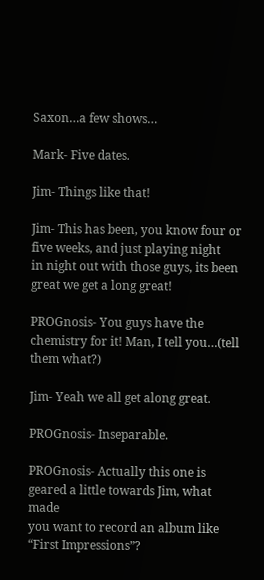Saxon…a few shows…

Mark- Five dates.

Jim- Things like that!

Jim- This has been, you know four or five weeks, and just playing night
in night out with those guys, its been great we get a long great!

PROGnosis- You guys have the chemistry for it! Man, I tell you…(tell
them what?)

Jim- Yeah we all get along great.

PROGnosis- Inseparable.

PROGnosis- Actually this one is geared a little towards Jim, what made
you want to record an album like “First Impressions”?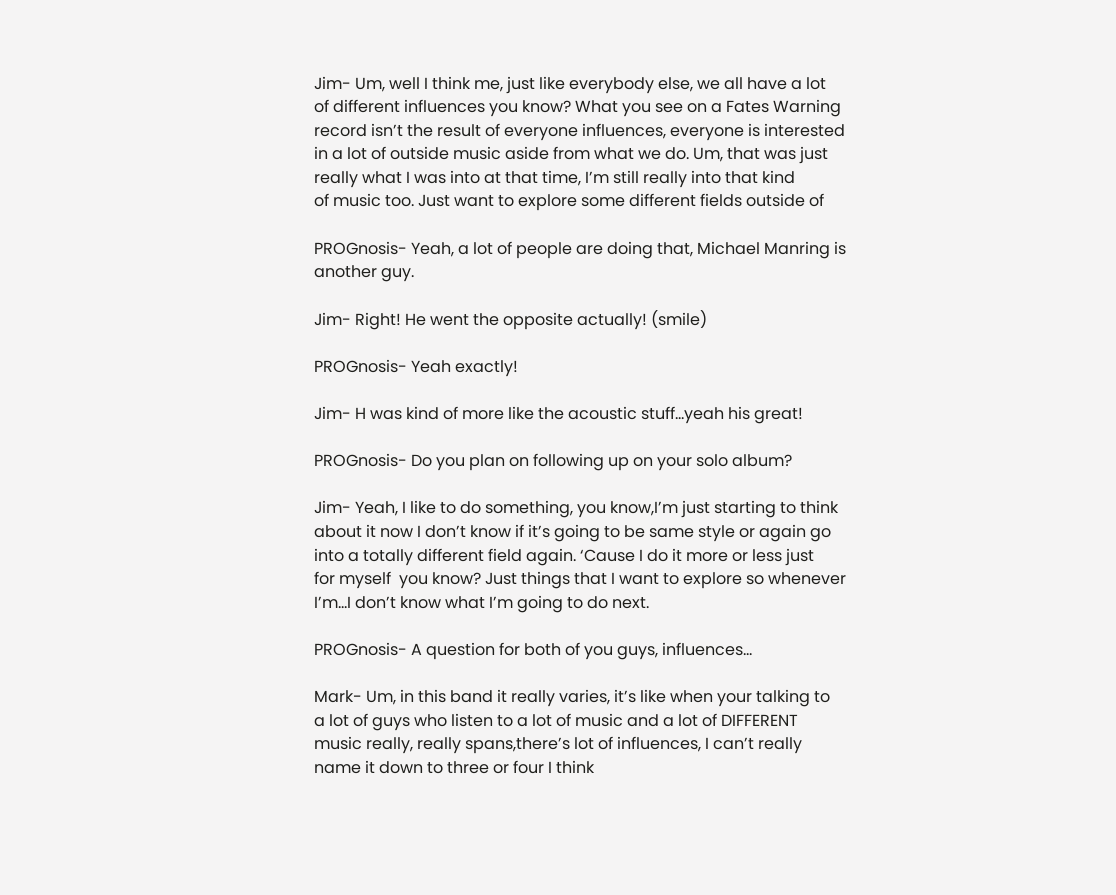Jim- Um, well I think me, just like everybody else, we all have a lot
of different influences you know? What you see on a Fates Warning
record isn’t the result of everyone influences, everyone is interested
in a lot of outside music aside from what we do. Um, that was just
really what I was into at that time, I’m still really into that kind
of music too. Just want to explore some different fields outside of

PROGnosis- Yeah, a lot of people are doing that, Michael Manring is
another guy.

Jim- Right! He went the opposite actually! (smile)

PROGnosis- Yeah exactly!

Jim- H was kind of more like the acoustic stuff…yeah his great!

PROGnosis- Do you plan on following up on your solo album?

Jim- Yeah, I like to do something, you know,I’m just starting to think
about it now I don’t know if it’s going to be same style or again go
into a totally different field again. ‘Cause I do it more or less just
for myself  you know? Just things that I want to explore so whenever
I’m…I don’t know what I’m going to do next.

PROGnosis- A question for both of you guys, influences…

Mark- Um, in this band it really varies, it’s like when your talking to
a lot of guys who listen to a lot of music and a lot of DIFFERENT
music really, really spans,there’s lot of influences, I can’t really
name it down to three or four I think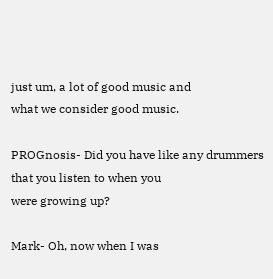just um, a lot of good music and
what we consider good music.

PROGnosis- Did you have like any drummers that you listen to when you
were growing up?

Mark- Oh, now when I was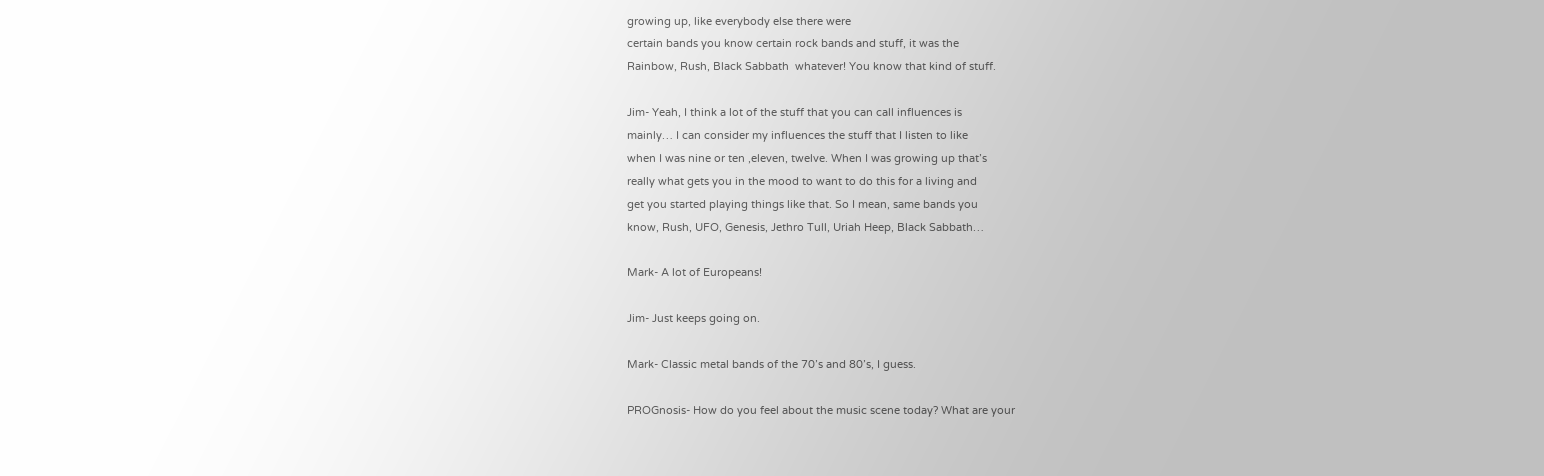growing up, like everybody else there were
certain bands you know certain rock bands and stuff, it was the
Rainbow, Rush, Black Sabbath  whatever! You know that kind of stuff.

Jim- Yeah, I think a lot of the stuff that you can call influences is
mainly… I can consider my influences the stuff that I listen to like
when I was nine or ten ,eleven, twelve. When I was growing up that’s
really what gets you in the mood to want to do this for a living and
get you started playing things like that. So I mean, same bands you
know, Rush, UFO, Genesis, Jethro Tull, Uriah Heep, Black Sabbath…

Mark- A lot of Europeans!

Jim- Just keeps going on.

Mark- Classic metal bands of the 70’s and 80’s, I guess.

PROGnosis- How do you feel about the music scene today? What are your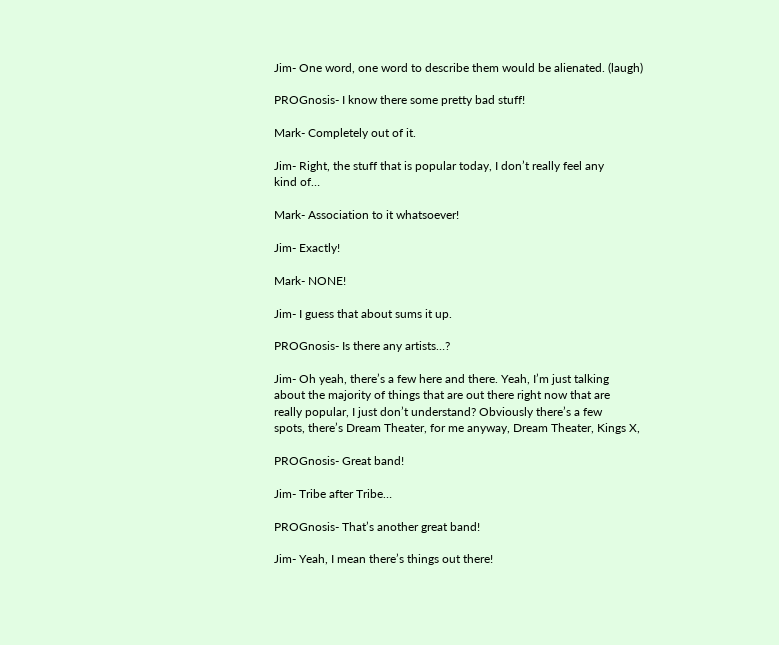Jim- One word, one word to describe them would be alienated. (laugh)

PROGnosis- I know there some pretty bad stuff!

Mark- Completely out of it.

Jim- Right, the stuff that is popular today, I don’t really feel any
kind of…

Mark- Association to it whatsoever!

Jim- Exactly!

Mark- NONE!

Jim- I guess that about sums it up.

PROGnosis- Is there any artists…?

Jim- Oh yeah, there’s a few here and there. Yeah, I’m just talking
about the majority of things that are out there right now that are
really popular, I just don’t understand? Obviously there’s a few
spots, there’s Dream Theater, for me anyway, Dream Theater, Kings X,

PROGnosis- Great band!

Jim- Tribe after Tribe…

PROGnosis- That’s another great band!

Jim- Yeah, I mean there’s things out there!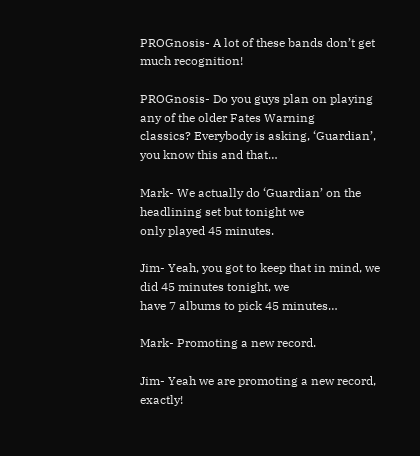PROGnosis- A lot of these bands don’t get much recognition!

PROGnosis- Do you guys plan on playing any of the older Fates Warning
classics? Everybody is asking, ‘Guardian’, you know this and that…

Mark- We actually do ‘Guardian’ on the headlining set but tonight we
only played 45 minutes.

Jim- Yeah, you got to keep that in mind, we did 45 minutes tonight, we
have 7 albums to pick 45 minutes…

Mark- Promoting a new record.

Jim- Yeah we are promoting a new record, exactly!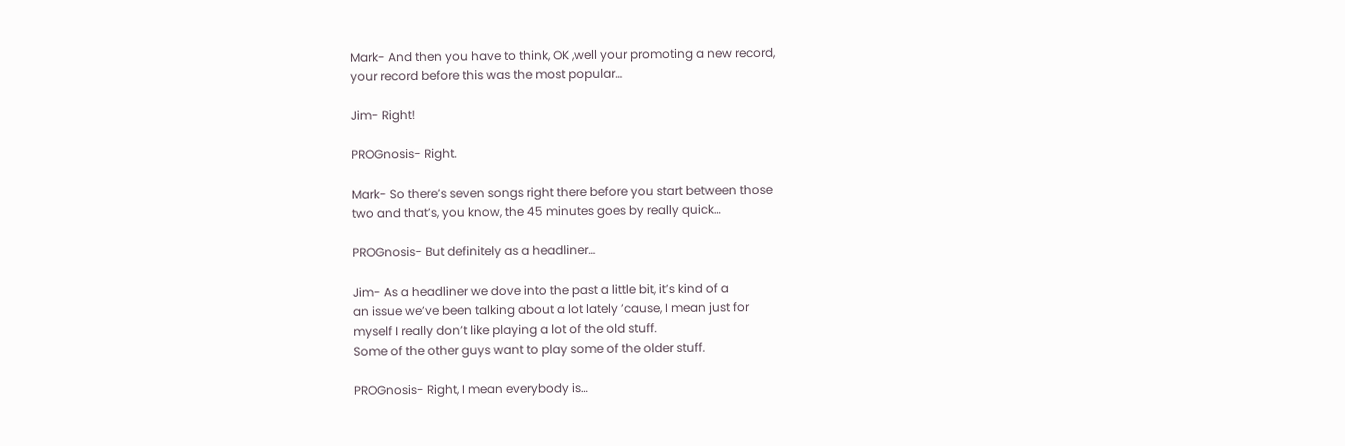Mark- And then you have to think, OK ,well your promoting a new record,
your record before this was the most popular…

Jim- Right!

PROGnosis- Right.

Mark- So there’s seven songs right there before you start between those
two and that’s, you know, the 45 minutes goes by really quick…

PROGnosis- But definitely as a headliner…

Jim- As a headliner we dove into the past a little bit, it’s kind of a
an issue we’ve been talking about a lot lately ’cause, I mean just for
myself I really don’t like playing a lot of the old stuff.
Some of the other guys want to play some of the older stuff.

PROGnosis- Right, I mean everybody is…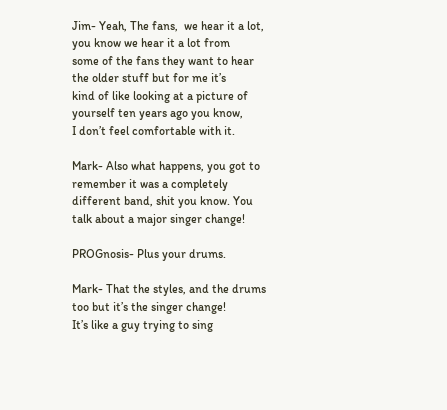Jim- Yeah, The fans,  we hear it a lot, you know we hear it a lot from
some of the fans they want to hear the older stuff but for me it’s
kind of like looking at a picture of yourself ten years ago you know,
I don’t feel comfortable with it.

Mark- Also what happens, you got to remember it was a completely
different band, shit you know. You talk about a major singer change!

PROGnosis- Plus your drums.

Mark- That the styles, and the drums too but it’s the singer change!
It’s like a guy trying to sing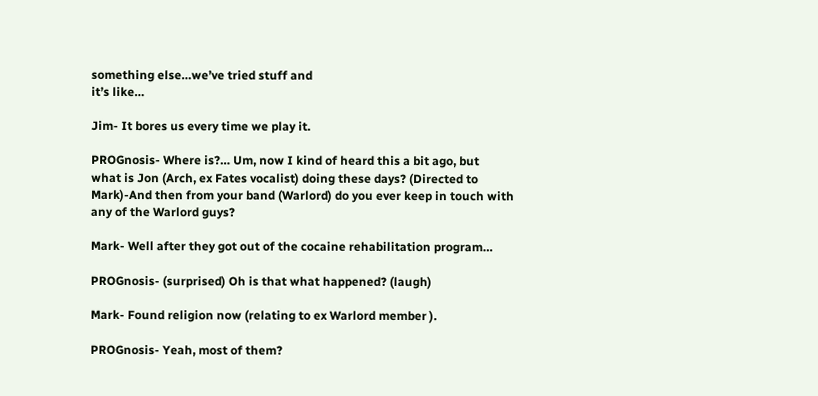something else…we’ve tried stuff and
it’s like…

Jim- It bores us every time we play it.

PROGnosis- Where is?… Um, now I kind of heard this a bit ago, but
what is Jon (Arch, ex Fates vocalist) doing these days? (Directed to
Mark)-And then from your band (Warlord) do you ever keep in touch with
any of the Warlord guys?

Mark- Well after they got out of the cocaine rehabilitation program…

PROGnosis- (surprised) Oh is that what happened? (laugh)

Mark- Found religion now (relating to ex Warlord member ).

PROGnosis- Yeah, most of them?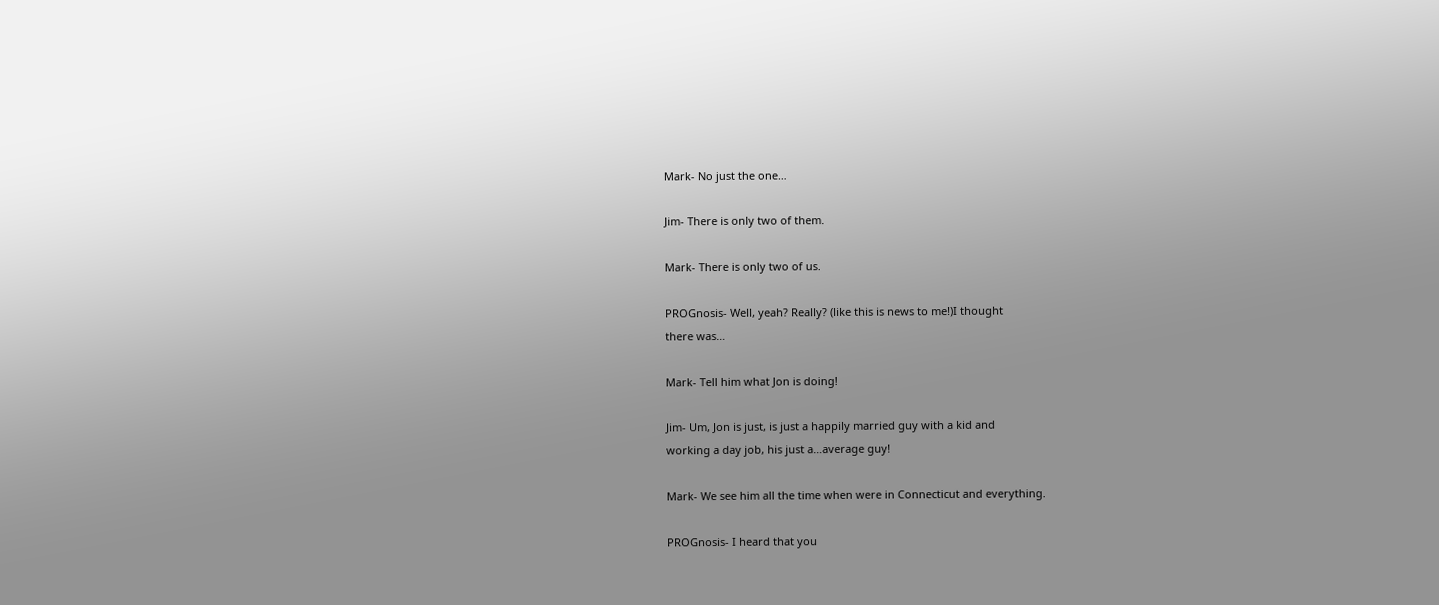Mark- No just the one…

Jim- There is only two of them.

Mark- There is only two of us.

PROGnosis- Well, yeah? Really? (like this is news to me!)I thought
there was…

Mark- Tell him what Jon is doing!

Jim- Um, Jon is just, is just a happily married guy with a kid and
working a day job, his just a…average guy!

Mark- We see him all the time when were in Connecticut and everything.

PROGnosis- I heard that you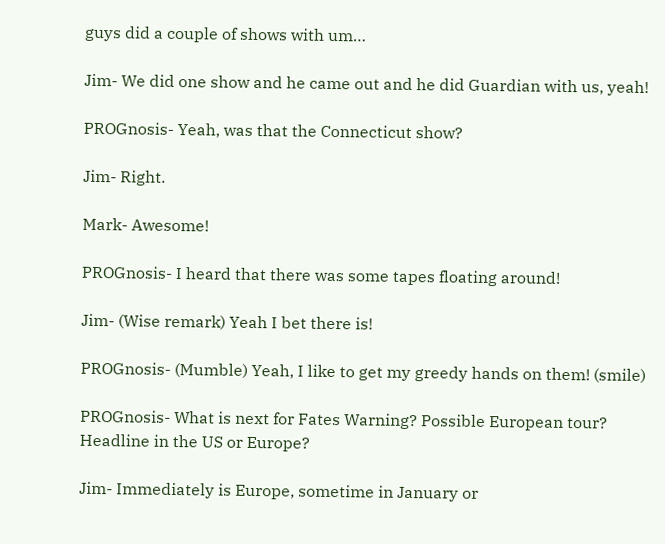guys did a couple of shows with um…

Jim- We did one show and he came out and he did Guardian with us, yeah!

PROGnosis- Yeah, was that the Connecticut show?

Jim- Right.

Mark- Awesome!

PROGnosis- I heard that there was some tapes floating around!

Jim- (Wise remark) Yeah I bet there is!

PROGnosis- (Mumble) Yeah, I like to get my greedy hands on them! (smile)

PROGnosis- What is next for Fates Warning? Possible European tour?
Headline in the US or Europe?

Jim- Immediately is Europe, sometime in January or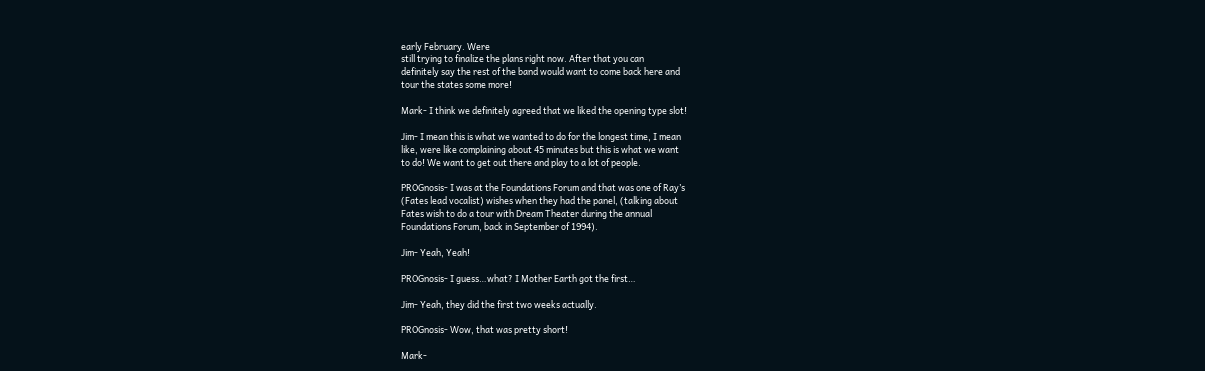early February. Were
still trying to finalize the plans right now. After that you can
definitely say the rest of the band would want to come back here and
tour the states some more!

Mark- I think we definitely agreed that we liked the opening type slot!

Jim- I mean this is what we wanted to do for the longest time, I mean
like, were like complaining about 45 minutes but this is what we want
to do! We want to get out there and play to a lot of people.

PROGnosis- I was at the Foundations Forum and that was one of Ray’s
(Fates lead vocalist) wishes when they had the panel, (talking about
Fates wish to do a tour with Dream Theater during the annual
Foundations Forum, back in September of 1994).

Jim- Yeah, Yeah!

PROGnosis- I guess…what? I Mother Earth got the first…

Jim- Yeah, they did the first two weeks actually.

PROGnosis- Wow, that was pretty short!

Mark-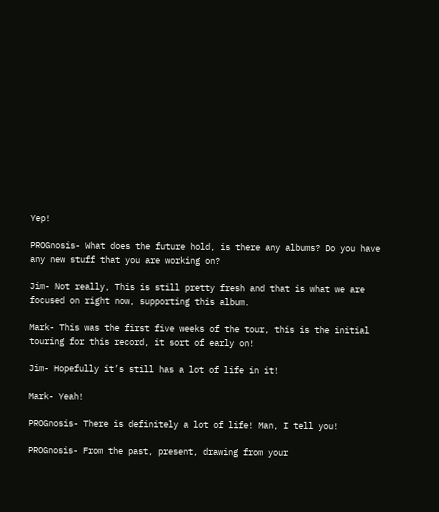Yep!

PROGnosis- What does the future hold, is there any albums? Do you have
any new stuff that you are working on?

Jim- Not really, This is still pretty fresh and that is what we are
focused on right now, supporting this album.

Mark- This was the first five weeks of the tour, this is the initial
touring for this record, it sort of early on!

Jim- Hopefully it’s still has a lot of life in it!

Mark- Yeah!

PROGnosis- There is definitely a lot of life! Man, I tell you!

PROGnosis- From the past, present, drawing from your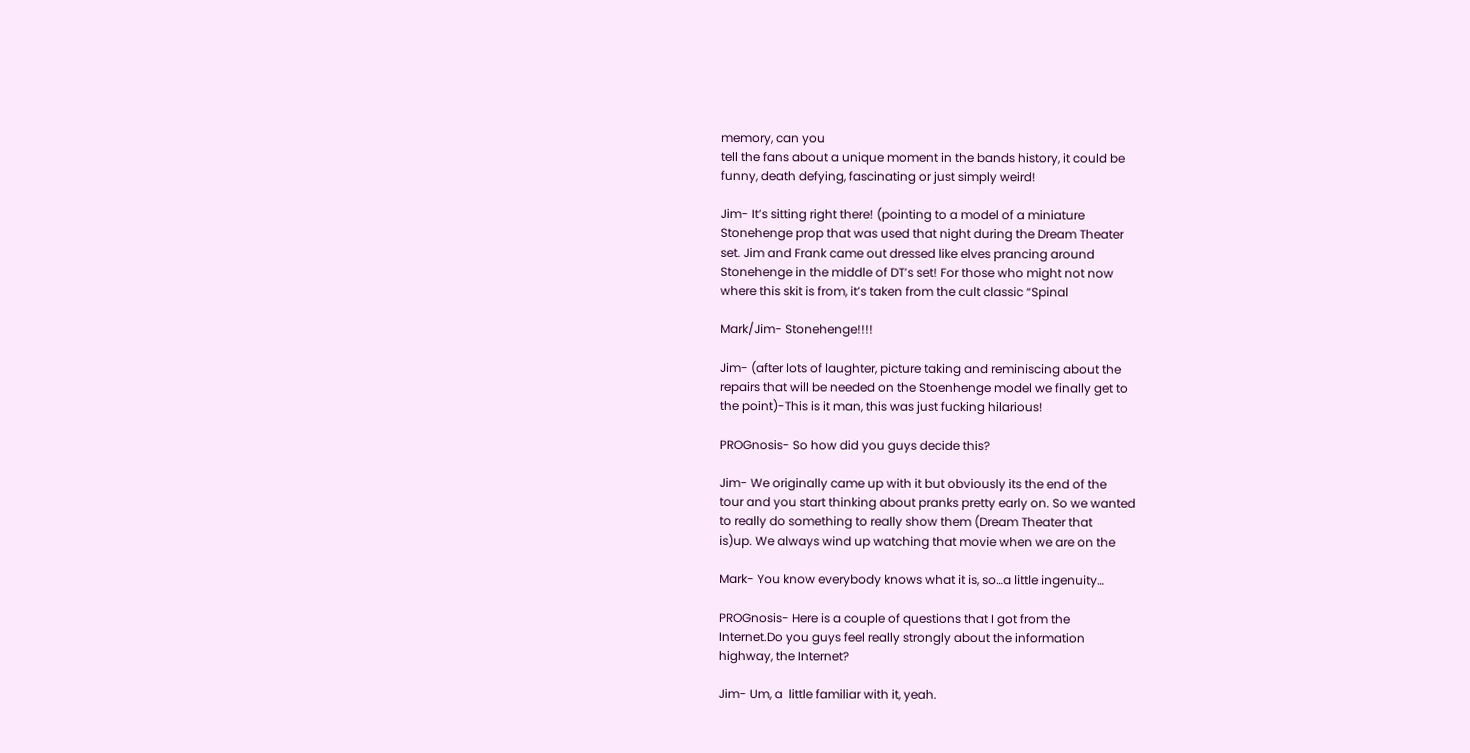memory, can you
tell the fans about a unique moment in the bands history, it could be
funny, death defying, fascinating or just simply weird!

Jim- It’s sitting right there! (pointing to a model of a miniature
Stonehenge prop that was used that night during the Dream Theater
set. Jim and Frank came out dressed like elves prancing around
Stonehenge in the middle of DT’s set! For those who might not now
where this skit is from, it’s taken from the cult classic “Spinal

Mark/Jim- Stonehenge!!!!

Jim- (after lots of laughter, picture taking and reminiscing about the
repairs that will be needed on the Stoenhenge model we finally get to
the point)-This is it man, this was just fucking hilarious!

PROGnosis- So how did you guys decide this?

Jim- We originally came up with it but obviously its the end of the
tour and you start thinking about pranks pretty early on. So we wanted
to really do something to really show them (Dream Theater that
is)up. We always wind up watching that movie when we are on the

Mark- You know everybody knows what it is, so…a little ingenuity…

PROGnosis- Here is a couple of questions that I got from the
Internet.Do you guys feel really strongly about the information
highway, the Internet?

Jim- Um, a  little familiar with it, yeah.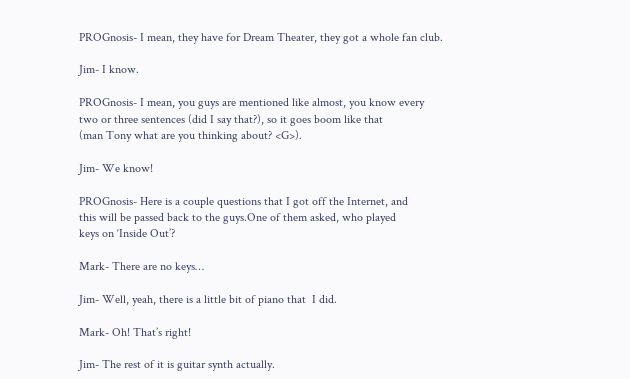PROGnosis- I mean, they have for Dream Theater, they got a whole fan club.

Jim- I know.

PROGnosis- I mean, you guys are mentioned like almost, you know every
two or three sentences (did I say that?), so it goes boom like that
(man Tony what are you thinking about? <G>).

Jim- We know!

PROGnosis- Here is a couple questions that I got off the Internet, and
this will be passed back to the guys.One of them asked, who played
keys on ‘Inside Out’?

Mark- There are no keys…

Jim- Well, yeah, there is a little bit of piano that  I did.

Mark- Oh! That’s right!

Jim- The rest of it is guitar synth actually.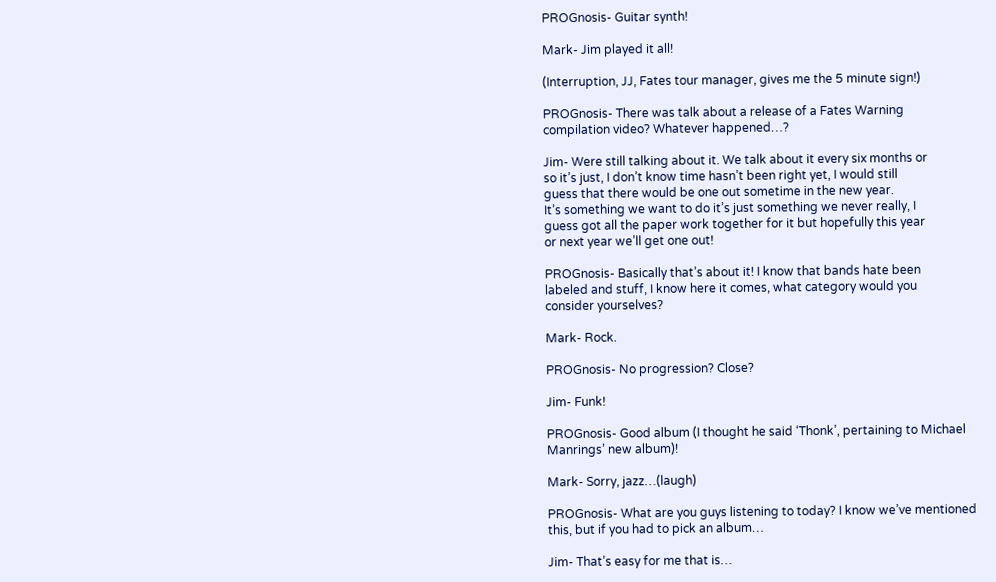PROGnosis- Guitar synth!

Mark- Jim played it all!

(Interruption, JJ, Fates tour manager, gives me the 5 minute sign!)

PROGnosis- There was talk about a release of a Fates Warning
compilation video? Whatever happened…?

Jim- Were still talking about it. We talk about it every six months or
so it’s just, I don’t know time hasn’t been right yet, I would still
guess that there would be one out sometime in the new year.
It’s something we want to do it’s just something we never really, I
guess got all the paper work together for it but hopefully this year
or next year we’ll get one out!

PROGnosis- Basically that’s about it! I know that bands hate been
labeled and stuff, I know here it comes, what category would you
consider yourselves?

Mark- Rock.

PROGnosis- No progression? Close?

Jim- Funk!

PROGnosis- Good album (I thought he said ‘Thonk’, pertaining to Michael
Manrings’ new album)!

Mark- Sorry, jazz…(laugh)

PROGnosis- What are you guys listening to today? I know we’ve mentioned
this, but if you had to pick an album…

Jim- That’s easy for me that is…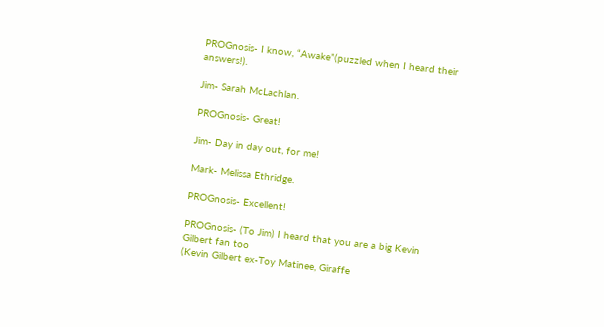PROGnosis- I know, “Awake”(puzzled when I heard their answers!).

Jim- Sarah McLachlan.

PROGnosis- Great!

Jim- Day in day out, for me!

Mark- Melissa Ethridge.

PROGnosis- Excellent!

PROGnosis- (To Jim) I heard that you are a big Kevin Gilbert fan too
(Kevin Gilbert ex-Toy Matinee, Giraffe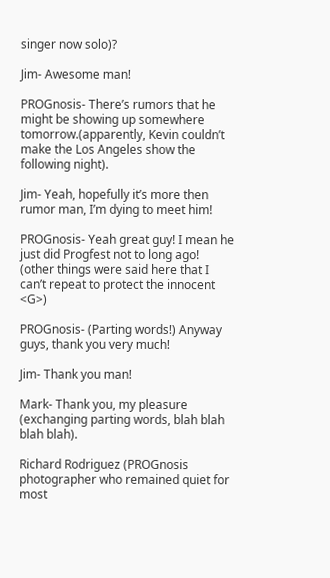singer now solo)?

Jim- Awesome man!

PROGnosis- There’s rumors that he might be showing up somewhere
tomorrow.(apparently, Kevin couldn’t make the Los Angeles show the
following night).

Jim- Yeah, hopefully it’s more then rumor man, I’m dying to meet him!

PROGnosis- Yeah great guy! I mean he just did Progfest not to long ago!
(other things were said here that I can’t repeat to protect the innocent <G>)

PROGnosis- (Parting words!) Anyway guys, thank you very much!

Jim- Thank you man!

Mark- Thank you, my pleasure (exchanging parting words, blah blah blah blah).

Richard Rodriguez (PROGnosis photographer who remained quiet for most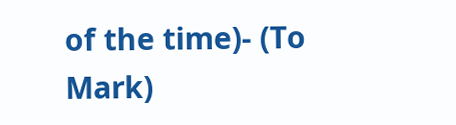of the time)- (To Mark)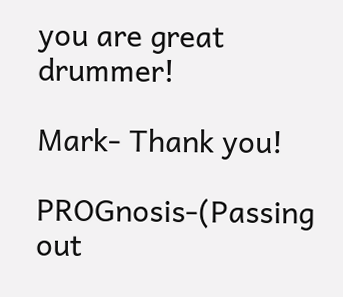you are great drummer!

Mark- Thank you!

PROGnosis-(Passing out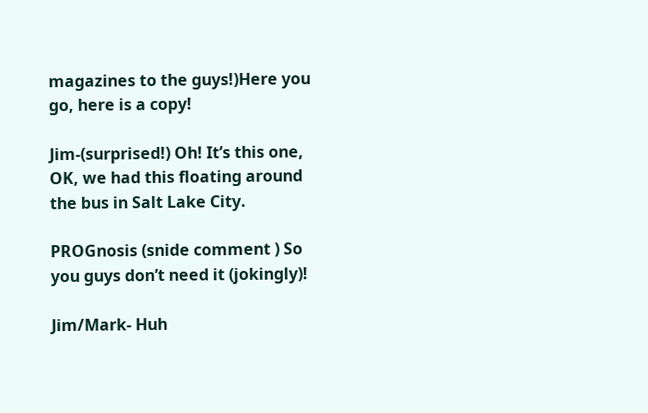magazines to the guys!)Here you go, here is a copy!

Jim-(surprised!) Oh! It’s this one, OK, we had this floating around
the bus in Salt Lake City.

PROGnosis (snide comment ) So you guys don’t need it (jokingly)!

Jim/Mark- Huh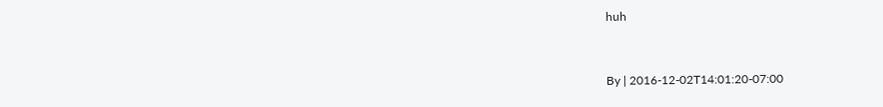huh


By | 2016-12-02T14:01:20-07:00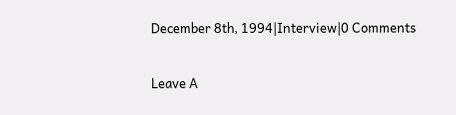December 8th, 1994|Interview|0 Comments

Leave A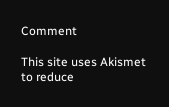Comment

This site uses Akismet to reduce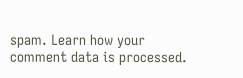spam. Learn how your comment data is processed.